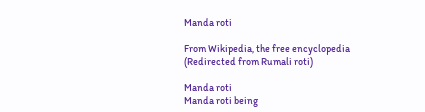Manda roti

From Wikipedia, the free encyclopedia
(Redirected from Rumali roti)

Manda roti
Manda roti being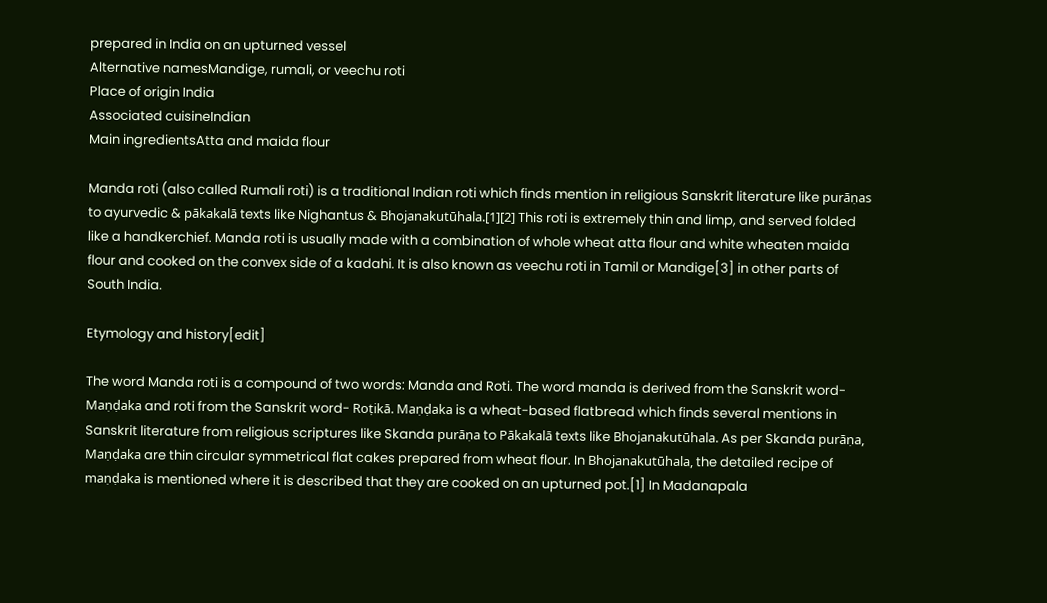prepared in India on an upturned vessel
Alternative namesMandige, rumali, or veechu roti
Place of origin India
Associated cuisineIndian
Main ingredientsAtta and maida flour

Manda roti (also called Rumali roti) is a traditional Indian roti which finds mention in religious Sanskrit literature like purāṇas to ayurvedic & pākakalā texts like Nighantus & Bhojanakutūhala.[1][2] This roti is extremely thin and limp, and served folded like a handkerchief. Manda roti is usually made with a combination of whole wheat atta flour and white wheaten maida flour and cooked on the convex side of a kadahi. It is also known as veechu roti in Tamil or Mandige[3] in other parts of South India.

Etymology and history[edit]

The word Manda roti is a compound of two words: Manda and Roti. The word manda is derived from the Sanskrit word- Maṇḍaka and roti from the Sanskrit word- Roṭikā. Maṇḍaka is a wheat-based flatbread which finds several mentions in Sanskrit literature from religious scriptures like Skanda purāṇa to Pākakalā texts like Bhojanakutūhala. As per Skanda purāṇa, Maṇḍaka are thin circular symmetrical flat cakes prepared from wheat flour. In Bhojanakutūhala, the detailed recipe of maṇḍaka is mentioned where it is described that they are cooked on an upturned pot.[1] In Madanapala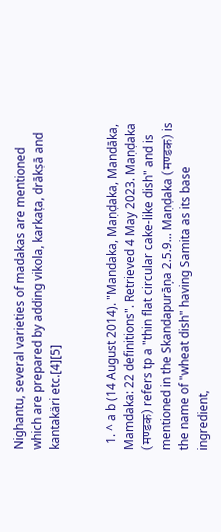Nighantu, several varieties of madakas are mentioned which are prepared by adding vikola, karkaṭa, drākṣā and kantakäri etc.[4][5]


  1. ^ a b (14 August 2014). "Mandaka, Maṇḍaka, Mandāka, Mamdaka: 22 definitions". Retrieved 4 May 2023. Maṇḍaka (मण्डक) refers tp a "thin flat circular cake-like dish" and is mentioned in the Skandapurāņa 2.5.9... Maṇḍaka (मण्डक) is the name of "wheat dish" having Samita as its base ingredient,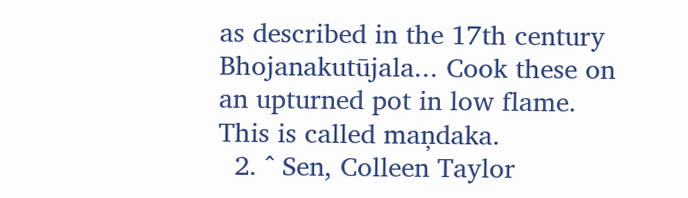as described in the 17th century Bhojanakutūjala... Cook these on an upturned pot in low flame. This is called maņdaka.
  2. ^ Sen, Colleen Taylor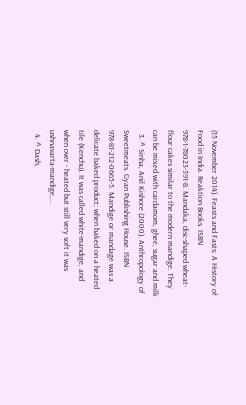(15 November 2014). Feasts and Fasts: A History of Food in India. Reaktion Books. ISBN 978-1-78023-391-8. Mandaka, disc-shaped wheat-flour cakes similar to the modern mandige. They can be mixed with cardamom, ghee, sugar and milk
  3. ^ Sinha, Anil Kishore (2000). Anthropology of Sweetmeats. Gyan Publishing House. ISBN 978-81-212-0665-5. Mandige or mandage was a delicate baked product; when baked on a heated tile (Kenchu). It was called white-mandige, and when over - heated but still very soft it was ushnavarta-mandige,...
  4. ^ Dash,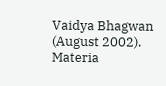Vaidya Bhagwan (August 2002). Materia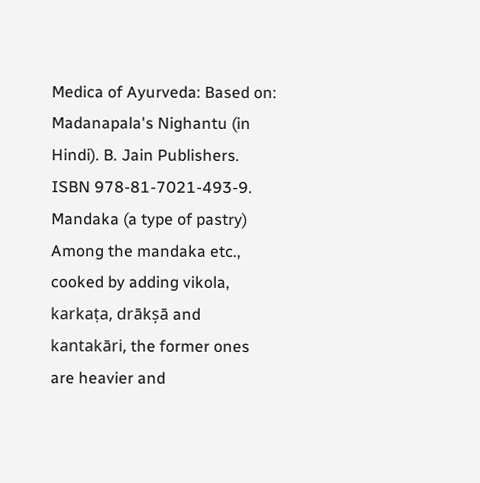Medica of Ayurveda: Based on: Madanapala's Nighantu (in Hindi). B. Jain Publishers. ISBN 978-81-7021-493-9. Mandaka (a type of pastry) Among the mandaka etc., cooked by adding vikola, karkaṭa, drākșā and kantakāri, the former ones are heavier and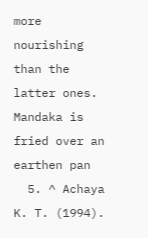more nourishing than the latter ones. Mandaka is fried over an earthen pan
  5. ^ Achaya K. T. (1994).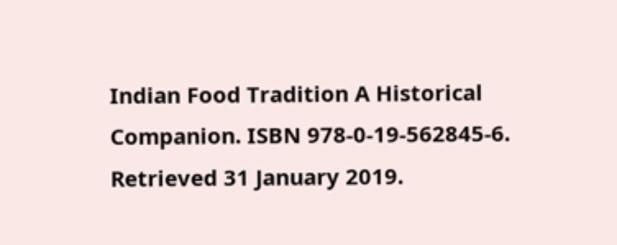Indian Food Tradition A Historical Companion. ISBN 978-0-19-562845-6. Retrieved 31 January 2019.